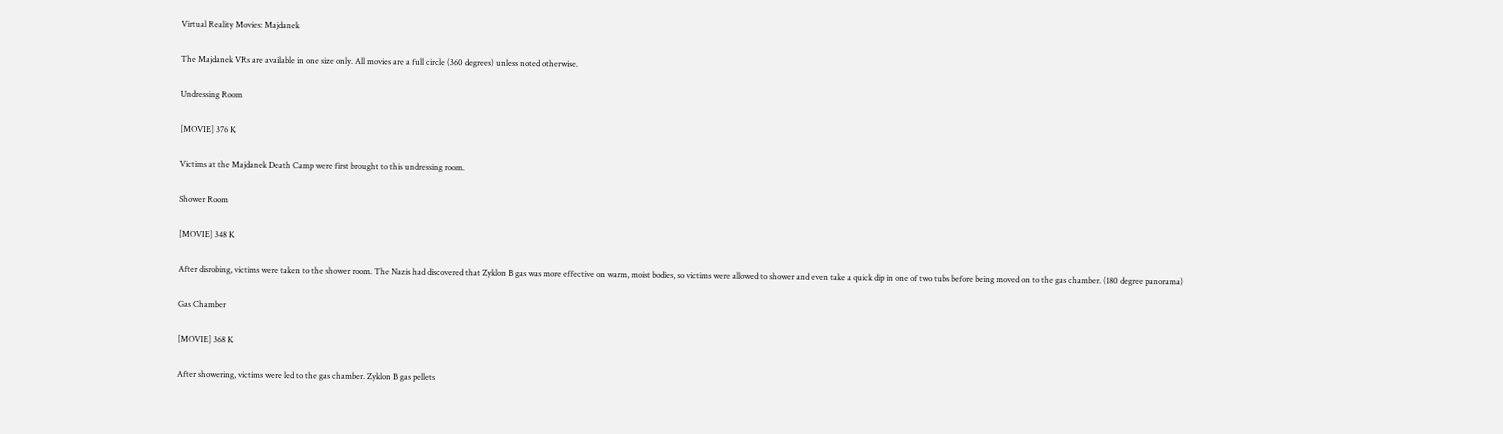Virtual Reality Movies: Majdanek

The Majdanek VRs are available in one size only. All movies are a full circle (360 degrees) unless noted otherwise.

Undressing Room

[MOVIE] 376 K

Victims at the Majdanek Death Camp were first brought to this undressing room.

Shower Room

[MOVIE] 348 K

After disrobing, victims were taken to the shower room. The Nazis had discovered that Zyklon B gas was more effective on warm, moist bodies, so victims were allowed to shower and even take a quick dip in one of two tubs before being moved on to the gas chamber. (180 degree panorama)

Gas Chamber

[MOVIE] 368 K

After showering, victims were led to the gas chamber. Zyklon B gas pellets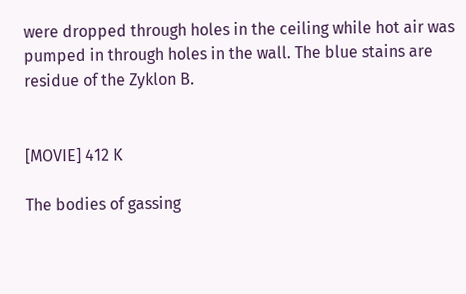were dropped through holes in the ceiling while hot air was pumped in through holes in the wall. The blue stains are residue of the Zyklon B.


[MOVIE] 412 K

The bodies of gassing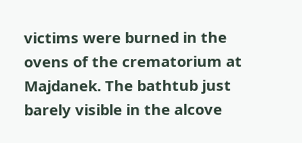victims were burned in the ovens of the crematorium at Majdanek. The bathtub just barely visible in the alcove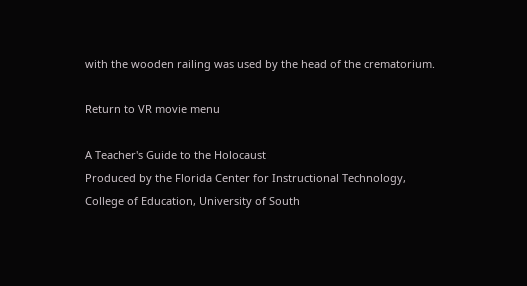with the wooden railing was used by the head of the crematorium.

Return to VR movie menu

A Teacher's Guide to the Holocaust
Produced by the Florida Center for Instructional Technology,
College of Education, University of South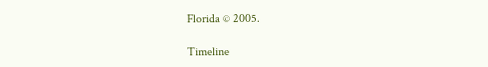Florida © 2005.

Timeline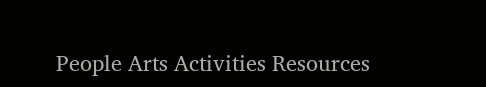People Arts Activities Resources